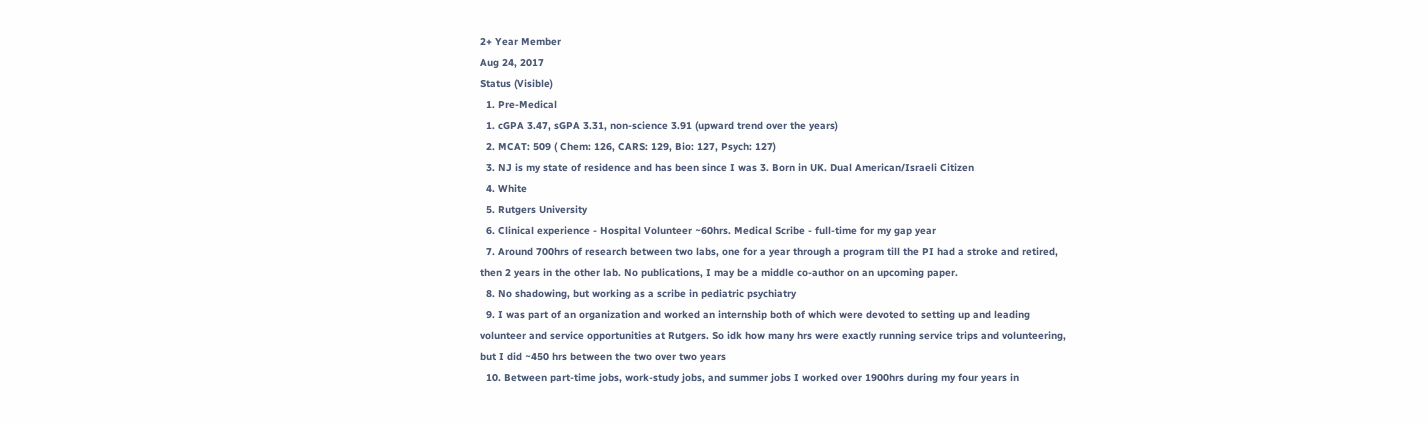2+ Year Member
Aug 24, 2017
Status (Visible)
  1. Pre-Medical
  1. cGPA 3.47, sGPA 3.31, non-science 3.91 (upward trend over the years)
  2. MCAT: 509 ( Chem: 126, CARS: 129, Bio: 127, Psych: 127)
  3. NJ is my state of residence and has been since I was 3. Born in UK. Dual American/Israeli Citizen
  4. White
  5. Rutgers University
  6. Clinical experience - Hospital Volunteer ~60hrs. Medical Scribe - full-time for my gap year
  7. Around 700hrs of research between two labs, one for a year through a program till the PI had a stroke and retired, then 2 years in the other lab. No publications, I may be a middle co-author on an upcoming paper.
  8. No shadowing, but working as a scribe in pediatric psychiatry
  9. I was part of an organization and worked an internship both of which were devoted to setting up and leading volunteer and service opportunities at Rutgers. So idk how many hrs were exactly running service trips and volunteering, but I did ~450 hrs between the two over two years
  10. Between part-time jobs, work-study jobs, and summer jobs I worked over 1900hrs during my four years in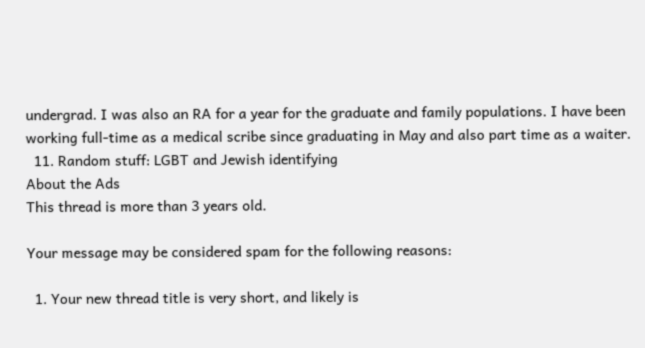undergrad. I was also an RA for a year for the graduate and family populations. I have been working full-time as a medical scribe since graduating in May and also part time as a waiter.
  11. Random stuff: LGBT and Jewish identifying
About the Ads
This thread is more than 3 years old.

Your message may be considered spam for the following reasons:

  1. Your new thread title is very short, and likely is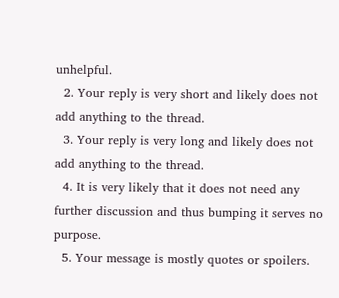unhelpful.
  2. Your reply is very short and likely does not add anything to the thread.
  3. Your reply is very long and likely does not add anything to the thread.
  4. It is very likely that it does not need any further discussion and thus bumping it serves no purpose.
  5. Your message is mostly quotes or spoilers.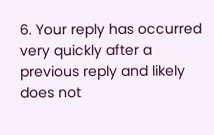6. Your reply has occurred very quickly after a previous reply and likely does not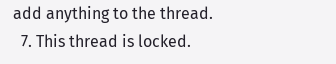add anything to the thread.
  7. This thread is locked.